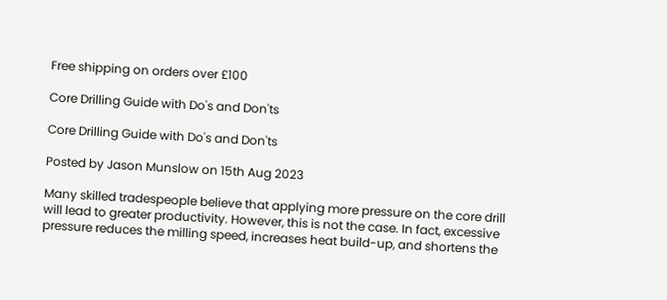Free shipping on orders over £100

Core Drilling Guide with Do's and Don'ts

Core Drilling Guide with Do's and Don'ts

Posted by Jason Munslow on 15th Aug 2023

Many skilled tradespeople believe that applying more pressure on the core drill will lead to greater productivity. However, this is not the case. In fact, excessive pressure reduces the milling speed, increases heat build-up, and shortens the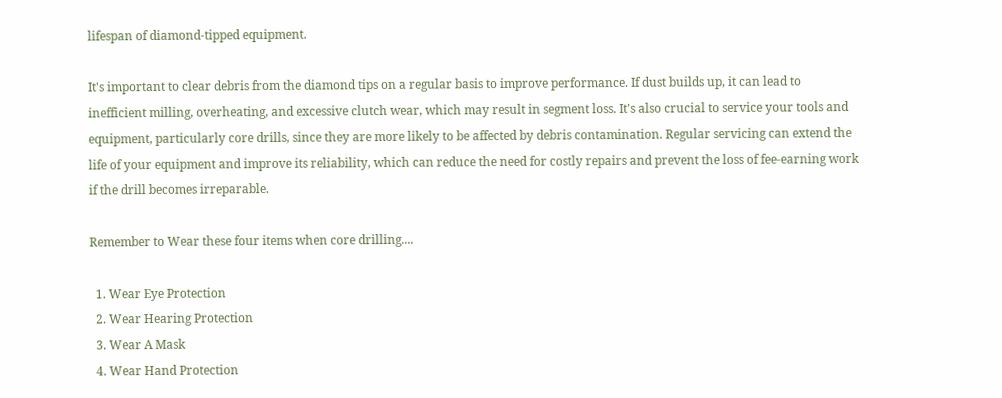lifespan of diamond-tipped equipment.

It's important to clear debris from the diamond tips on a regular basis to improve performance. If dust builds up, it can lead to inefficient milling, overheating, and excessive clutch wear, which may result in segment loss. It's also crucial to service your tools and equipment, particularly core drills, since they are more likely to be affected by debris contamination. Regular servicing can extend the life of your equipment and improve its reliability, which can reduce the need for costly repairs and prevent the loss of fee-earning work if the drill becomes irreparable.

Remember to Wear these four items when core drilling....

  1. Wear Eye Protection
  2. Wear Hearing Protection
  3. Wear A Mask
  4. Wear Hand Protection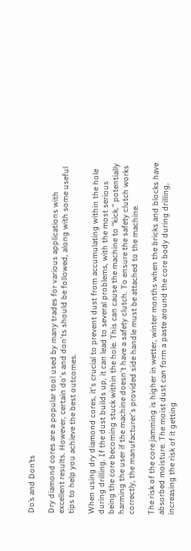Do’s and Don’ts

Dry diamond cores are a popular tool used by many trades for various applications with excellent results. However, certain do's and don'ts should be followed, along with some useful tips to help you achieve the best outcomes.

When using dry diamond cores, it's crucial to prevent dust from accumulating within the hole during drilling. If the dust builds up, it can lead to several problems, with the most serious being the core becoming stuck within the hole. This can cause the machine to "kick," potentially harming the user if the machine doesn't have a safety clutch. To ensure the safety clutch works correctly, the manufacturer's provided side handle must be attached to the machine.

The risk of the core jamming is higher in wetter, winter months when the bricks and blocks have absorbed moisture. The moist dust can form a paste around the core body during drilling, increasing the risk of it getting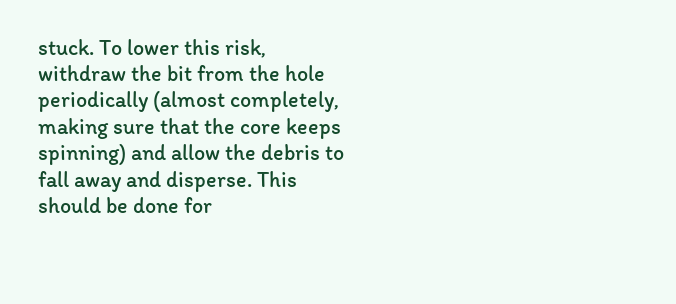stuck. To lower this risk, withdraw the bit from the hole periodically (almost completely, making sure that the core keeps spinning) and allow the debris to fall away and disperse. This should be done for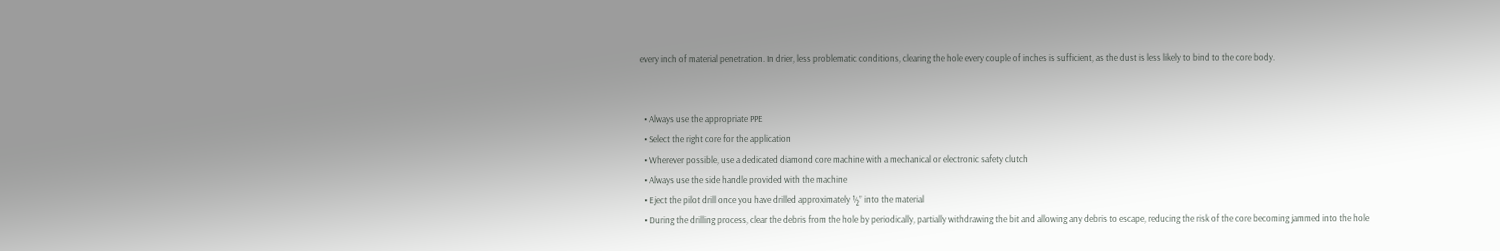every inch of material penetration. In drier, less problematic conditions, clearing the hole every couple of inches is sufficient, as the dust is less likely to bind to the core body.


  • Always use the appropriate PPE
  • Select the right core for the application
  • Wherever possible, use a dedicated diamond core machine with a mechanical or electronic safety clutch
  • Always use the side handle provided with the machine
  • Eject the pilot drill once you have drilled approximately ½” into the material
  • During the drilling process, clear the debris from the hole by periodically, partially withdrawing the bit and allowing any debris to escape, reducing the risk of the core becoming jammed into the hole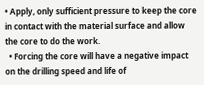• Apply, only sufficient pressure to keep the core in contact with the material surface and allow the core to do the work.
  • Forcing the core will have a negative impact on the drilling speed and life of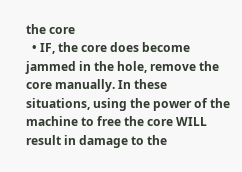the core
  • IF, the core does become jammed in the hole, remove the core manually. In these situations, using the power of the machine to free the core WILL result in damage to the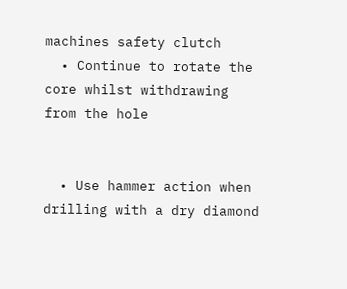machines safety clutch
  • Continue to rotate the core whilst withdrawing from the hole


  • Use hammer action when drilling with a dry diamond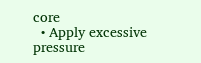core
  • Apply excessive pressure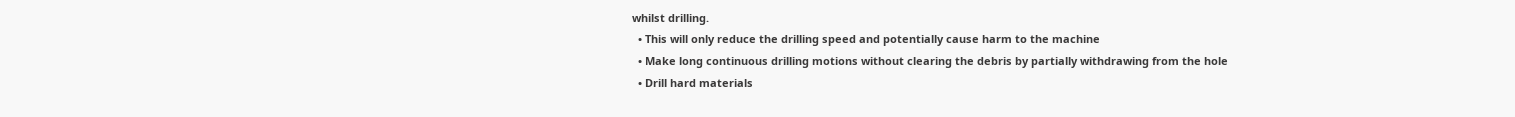whilst drilling.
  • This will only reduce the drilling speed and potentially cause harm to the machine
  • Make long continuous drilling motions without clearing the debris by partially withdrawing from the hole
  • Drill hard materials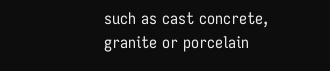such as cast concrete, granite or porcelain